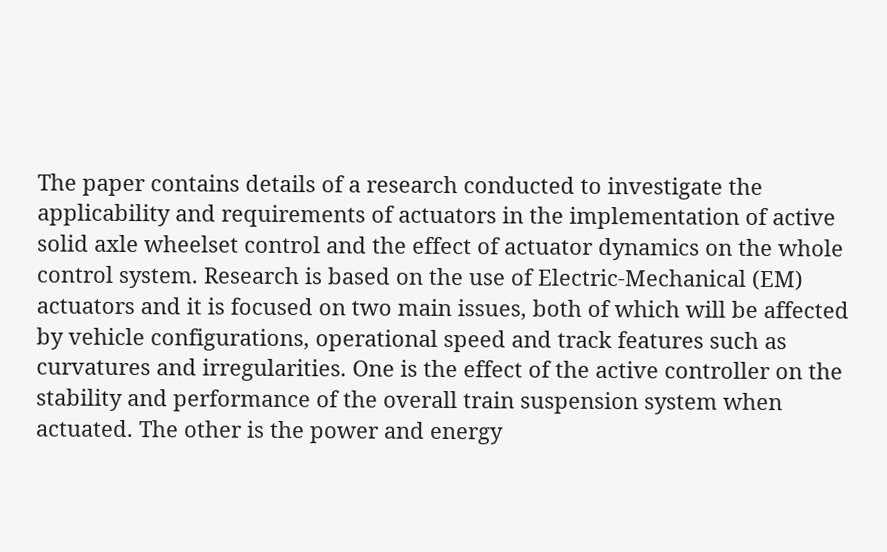The paper contains details of a research conducted to investigate the applicability and requirements of actuators in the implementation of active solid axle wheelset control and the effect of actuator dynamics on the whole control system. Research is based on the use of Electric-Mechanical (EM) actuators and it is focused on two main issues, both of which will be affected by vehicle configurations, operational speed and track features such as curvatures and irregularities. One is the effect of the active controller on the stability and performance of the overall train suspension system when actuated. The other is the power and energy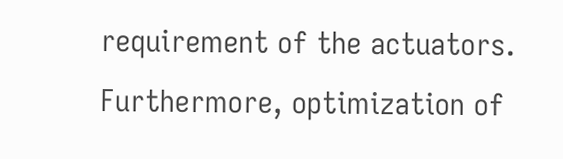requirement of the actuators. Furthermore, optimization of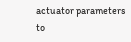actuator parameters to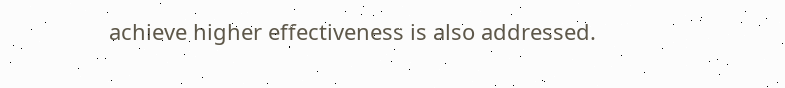achieve higher effectiveness is also addressed.